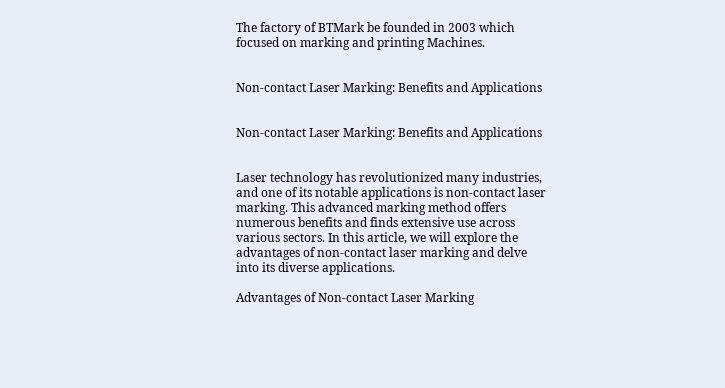The factory of BTMark be founded in 2003 which focused on marking and printing Machines.


Non-contact Laser Marking: Benefits and Applications


Non-contact Laser Marking: Benefits and Applications


Laser technology has revolutionized many industries, and one of its notable applications is non-contact laser marking. This advanced marking method offers numerous benefits and finds extensive use across various sectors. In this article, we will explore the advantages of non-contact laser marking and delve into its diverse applications.

Advantages of Non-contact Laser Marking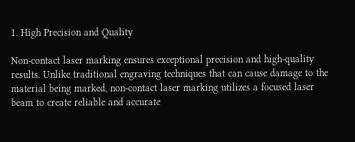1. High Precision and Quality

Non-contact laser marking ensures exceptional precision and high-quality results. Unlike traditional engraving techniques that can cause damage to the material being marked, non-contact laser marking utilizes a focused laser beam to create reliable and accurate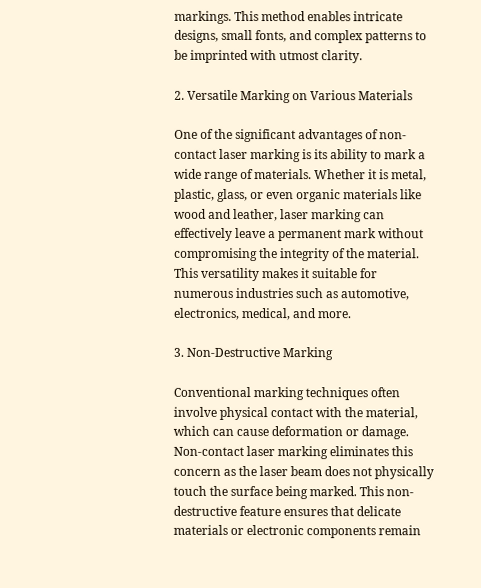markings. This method enables intricate designs, small fonts, and complex patterns to be imprinted with utmost clarity.

2. Versatile Marking on Various Materials

One of the significant advantages of non-contact laser marking is its ability to mark a wide range of materials. Whether it is metal, plastic, glass, or even organic materials like wood and leather, laser marking can effectively leave a permanent mark without compromising the integrity of the material. This versatility makes it suitable for numerous industries such as automotive, electronics, medical, and more.

3. Non-Destructive Marking

Conventional marking techniques often involve physical contact with the material, which can cause deformation or damage. Non-contact laser marking eliminates this concern as the laser beam does not physically touch the surface being marked. This non-destructive feature ensures that delicate materials or electronic components remain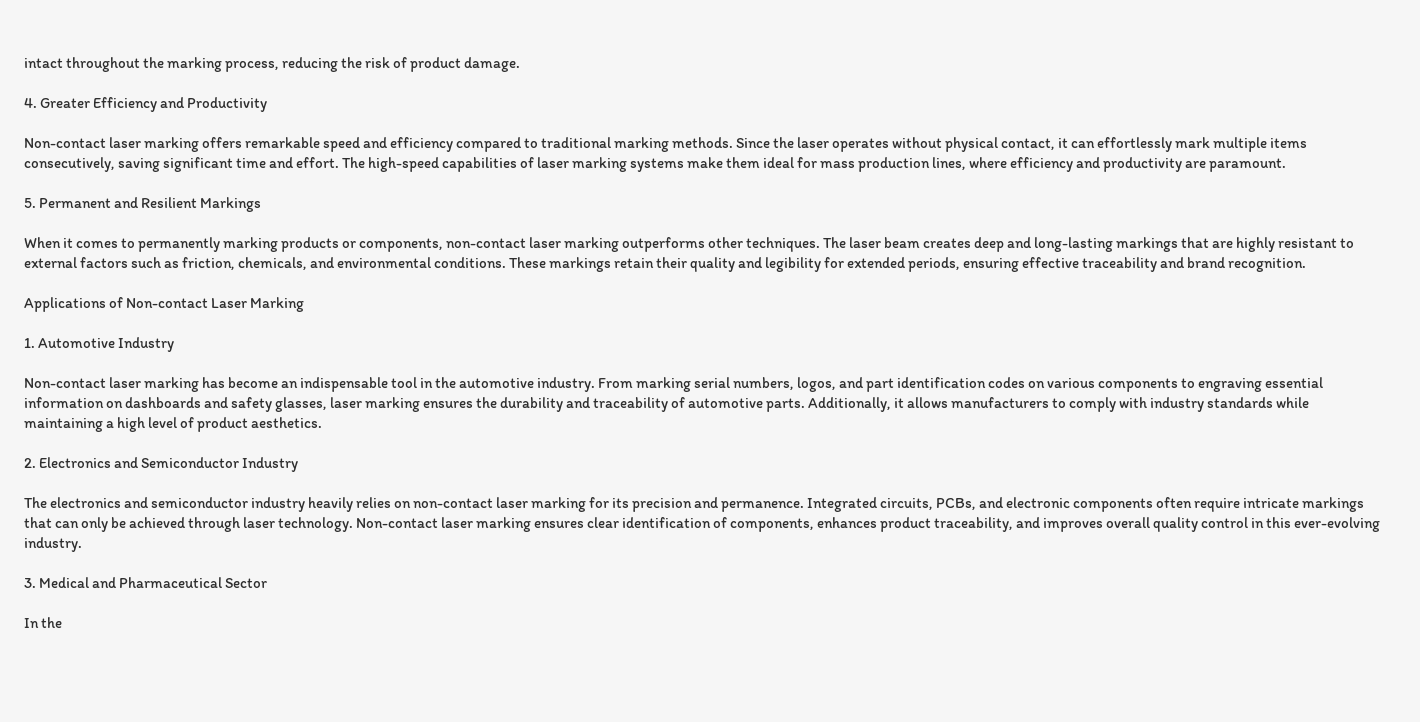intact throughout the marking process, reducing the risk of product damage.

4. Greater Efficiency and Productivity

Non-contact laser marking offers remarkable speed and efficiency compared to traditional marking methods. Since the laser operates without physical contact, it can effortlessly mark multiple items consecutively, saving significant time and effort. The high-speed capabilities of laser marking systems make them ideal for mass production lines, where efficiency and productivity are paramount.

5. Permanent and Resilient Markings

When it comes to permanently marking products or components, non-contact laser marking outperforms other techniques. The laser beam creates deep and long-lasting markings that are highly resistant to external factors such as friction, chemicals, and environmental conditions. These markings retain their quality and legibility for extended periods, ensuring effective traceability and brand recognition.

Applications of Non-contact Laser Marking

1. Automotive Industry

Non-contact laser marking has become an indispensable tool in the automotive industry. From marking serial numbers, logos, and part identification codes on various components to engraving essential information on dashboards and safety glasses, laser marking ensures the durability and traceability of automotive parts. Additionally, it allows manufacturers to comply with industry standards while maintaining a high level of product aesthetics.

2. Electronics and Semiconductor Industry

The electronics and semiconductor industry heavily relies on non-contact laser marking for its precision and permanence. Integrated circuits, PCBs, and electronic components often require intricate markings that can only be achieved through laser technology. Non-contact laser marking ensures clear identification of components, enhances product traceability, and improves overall quality control in this ever-evolving industry.

3. Medical and Pharmaceutical Sector

In the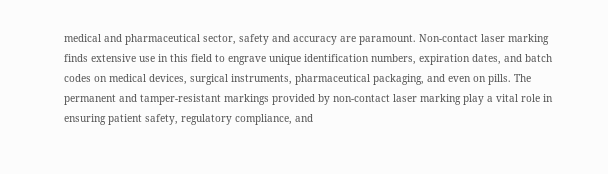medical and pharmaceutical sector, safety and accuracy are paramount. Non-contact laser marking finds extensive use in this field to engrave unique identification numbers, expiration dates, and batch codes on medical devices, surgical instruments, pharmaceutical packaging, and even on pills. The permanent and tamper-resistant markings provided by non-contact laser marking play a vital role in ensuring patient safety, regulatory compliance, and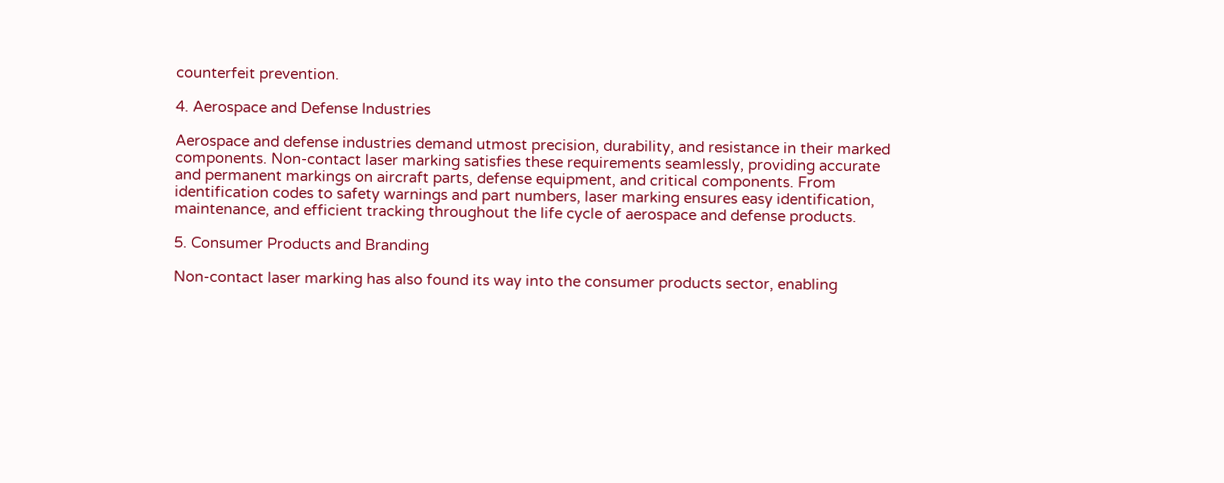counterfeit prevention.

4. Aerospace and Defense Industries

Aerospace and defense industries demand utmost precision, durability, and resistance in their marked components. Non-contact laser marking satisfies these requirements seamlessly, providing accurate and permanent markings on aircraft parts, defense equipment, and critical components. From identification codes to safety warnings and part numbers, laser marking ensures easy identification, maintenance, and efficient tracking throughout the life cycle of aerospace and defense products.

5. Consumer Products and Branding

Non-contact laser marking has also found its way into the consumer products sector, enabling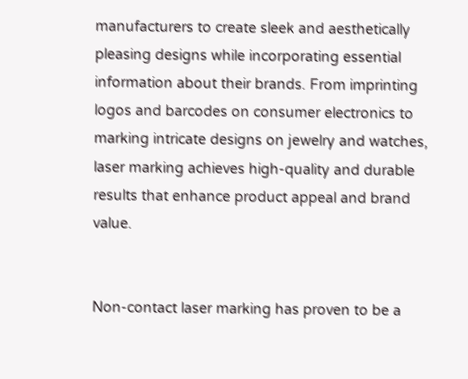manufacturers to create sleek and aesthetically pleasing designs while incorporating essential information about their brands. From imprinting logos and barcodes on consumer electronics to marking intricate designs on jewelry and watches, laser marking achieves high-quality and durable results that enhance product appeal and brand value.


Non-contact laser marking has proven to be a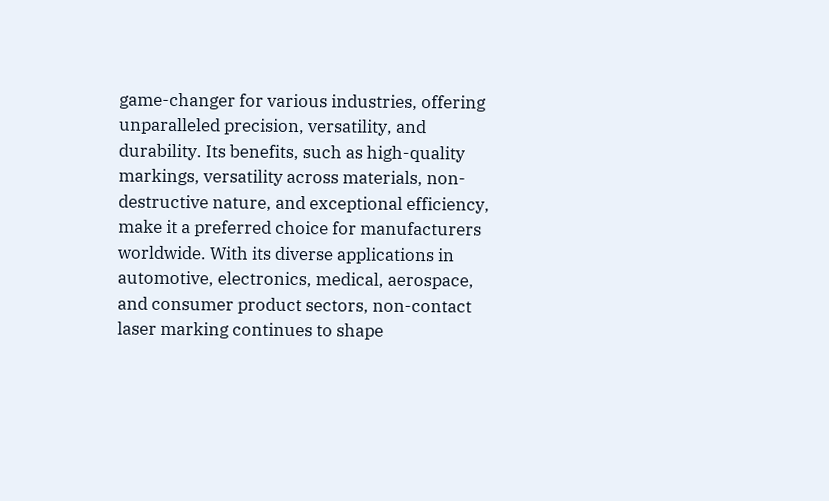game-changer for various industries, offering unparalleled precision, versatility, and durability. Its benefits, such as high-quality markings, versatility across materials, non-destructive nature, and exceptional efficiency, make it a preferred choice for manufacturers worldwide. With its diverse applications in automotive, electronics, medical, aerospace, and consumer product sectors, non-contact laser marking continues to shape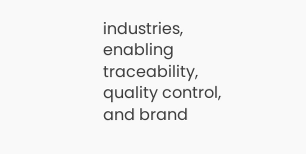industries, enabling traceability, quality control, and brand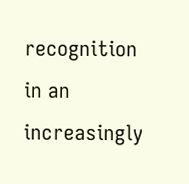recognition in an increasingly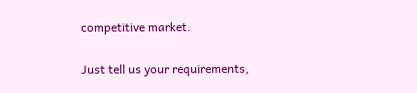competitive market.


Just tell us your requirements,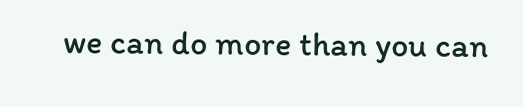we can do more than you can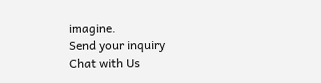imagine.
Send your inquiry
Chat with Us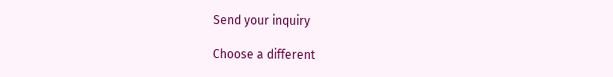Send your inquiry

Choose a different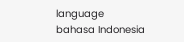language
bahasa Indonesia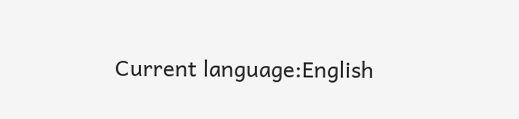Current language:English